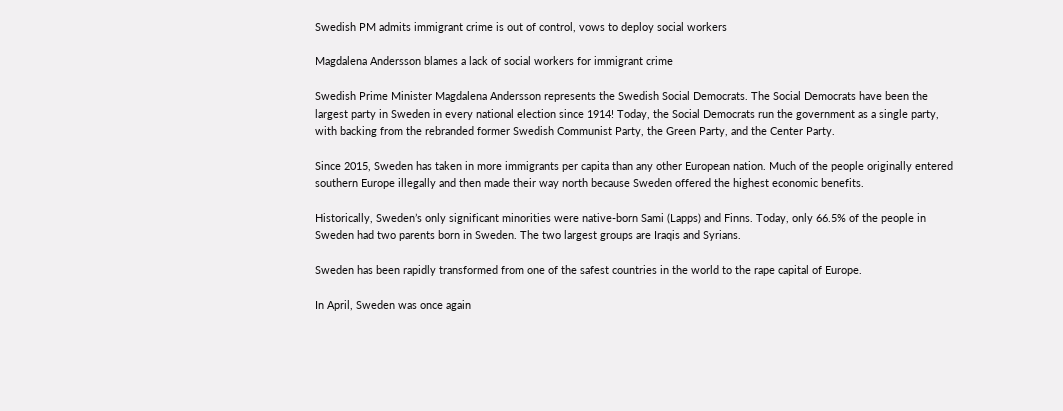Swedish PM admits immigrant crime is out of control, vows to deploy social workers

Magdalena Andersson blames a lack of social workers for immigrant crime

Swedish Prime Minister Magdalena Andersson represents the Swedish Social Democrats. The Social Democrats have been the largest party in Sweden in every national election since 1914! Today, the Social Democrats run the government as a single party, with backing from the rebranded former Swedish Communist Party, the Green Party, and the Center Party.

Since 2015, Sweden has taken in more immigrants per capita than any other European nation. Much of the people originally entered southern Europe illegally and then made their way north because Sweden offered the highest economic benefits.

Historically, Sweden’s only significant minorities were native-born Sami (Lapps) and Finns. Today, only 66.5% of the people in Sweden had two parents born in Sweden. The two largest groups are Iraqis and Syrians.

Sweden has been rapidly transformed from one of the safest countries in the world to the rape capital of Europe.

In April, Sweden was once again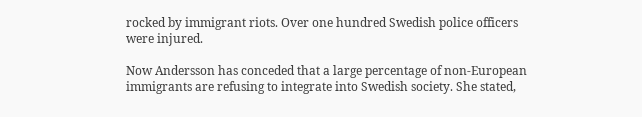rocked by immigrant riots. Over one hundred Swedish police officers were injured.

Now Andersson has conceded that a large percentage of non-European immigrants are refusing to integrate into Swedish society. She stated,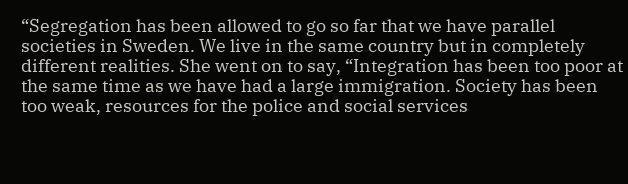“Segregation has been allowed to go so far that we have parallel societies in Sweden. We live in the same country but in completely different realities. She went on to say, “Integration has been too poor at the same time as we have had a large immigration. Society has been too weak, resources for the police and social services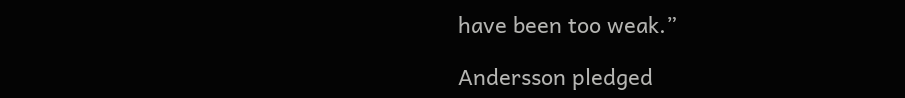have been too weak.”

Andersson pledged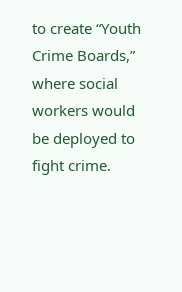to create “Youth Crime Boards,” where social workers would be deployed to fight crime.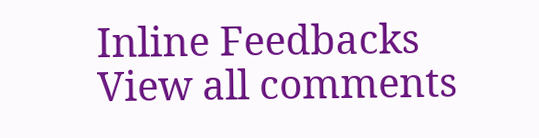Inline Feedbacks
View all comments